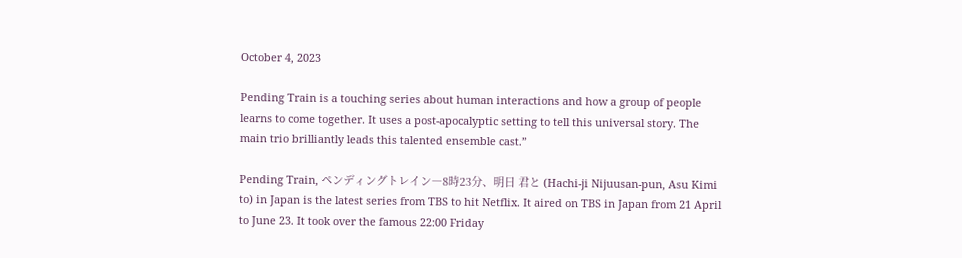October 4, 2023

Pending Train is a touching series about human interactions and how a group of people learns to come together. It uses a post-apocalyptic setting to tell this universal story. The main trio brilliantly leads this talented ensemble cast.”

Pending Train, ペンディングトレイン―8時23分、明日 君と (Hachi-ji Nijuusan-pun, Asu Kimi to) in Japan is the latest series from TBS to hit Netflix. It aired on TBS in Japan from 21 April to June 23. It took over the famous 22:00 Friday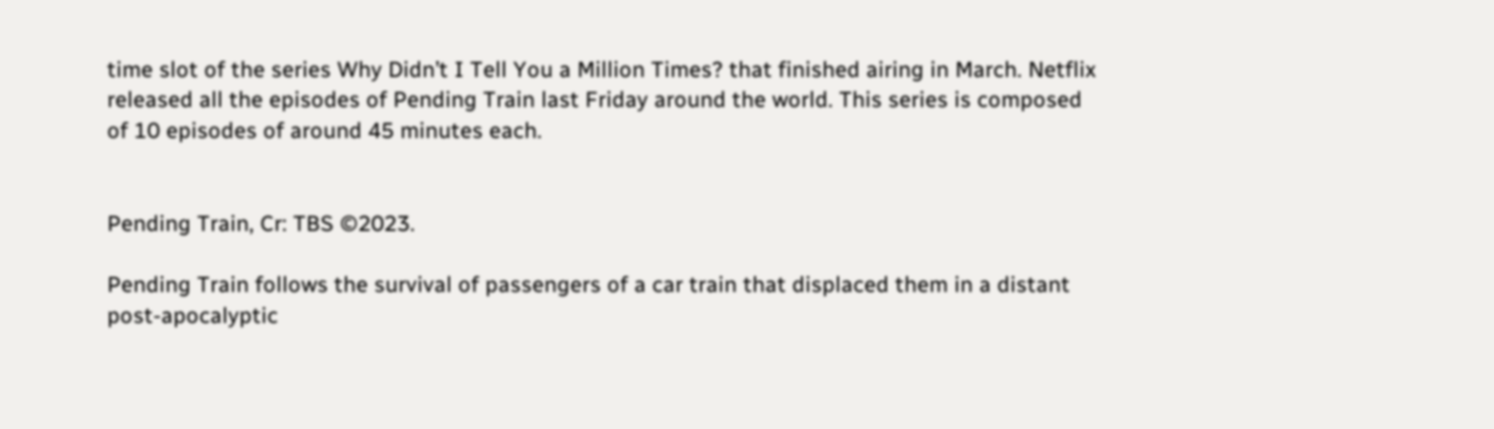time slot of the series Why Didn’t I Tell You a Million Times? that finished airing in March. Netflix released all the episodes of Pending Train last Friday around the world. This series is composed of 10 episodes of around 45 minutes each.


Pending Train, Cr: TBS ©2023.

Pending Train follows the survival of passengers of a car train that displaced them in a distant post-apocalyptic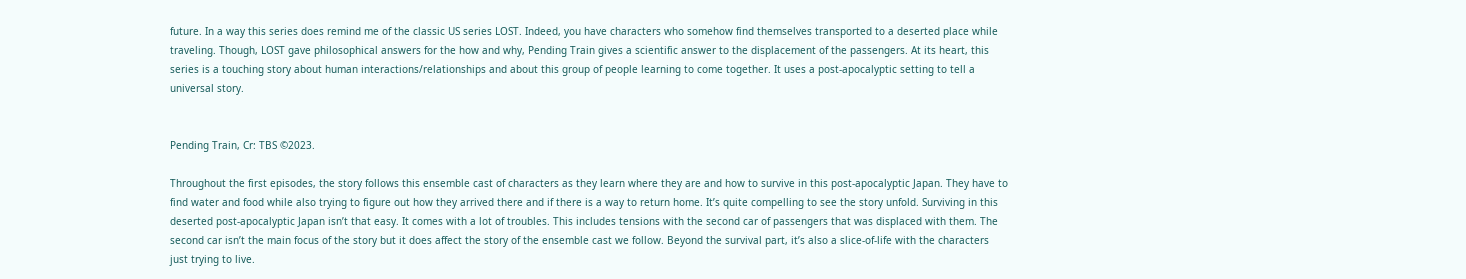future. In a way this series does remind me of the classic US series LOST. Indeed, you have characters who somehow find themselves transported to a deserted place while traveling. Though, LOST gave philosophical answers for the how and why, Pending Train gives a scientific answer to the displacement of the passengers. At its heart, this series is a touching story about human interactions/relationships and about this group of people learning to come together. It uses a post-apocalyptic setting to tell a universal story.


Pending Train, Cr: TBS ©2023.

Throughout the first episodes, the story follows this ensemble cast of characters as they learn where they are and how to survive in this post-apocalyptic Japan. They have to find water and food while also trying to figure out how they arrived there and if there is a way to return home. It’s quite compelling to see the story unfold. Surviving in this deserted post-apocalyptic Japan isn’t that easy. It comes with a lot of troubles. This includes tensions with the second car of passengers that was displaced with them. The second car isn’t the main focus of the story but it does affect the story of the ensemble cast we follow. Beyond the survival part, it’s also a slice-of-life with the characters just trying to live.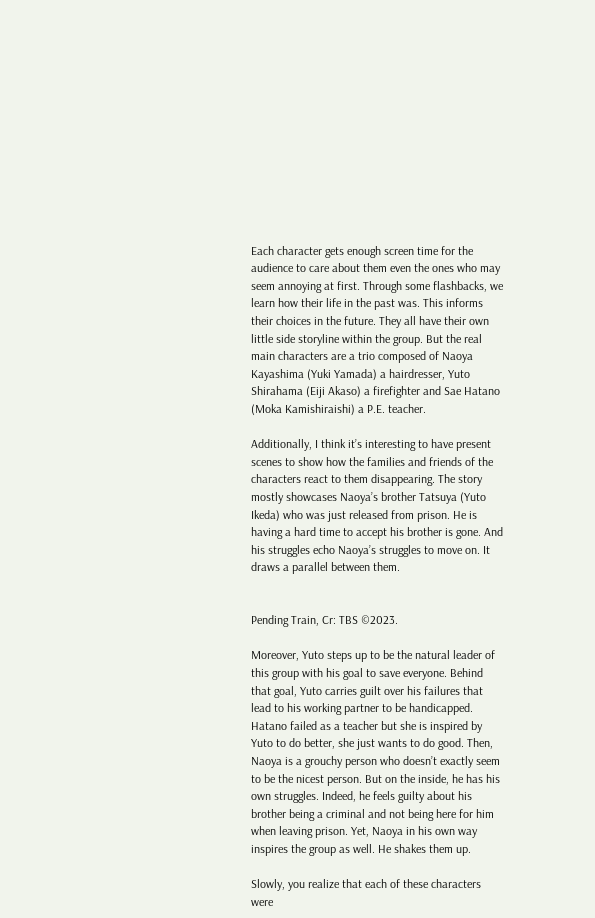Each character gets enough screen time for the audience to care about them even the ones who may seem annoying at first. Through some flashbacks, we learn how their life in the past was. This informs their choices in the future. They all have their own little side storyline within the group. But the real main characters are a trio composed of Naoya Kayashima (Yuki Yamada) a hairdresser, Yuto Shirahama (Eiji Akaso) a firefighter and Sae Hatano (Moka Kamishiraishi) a P.E. teacher.

Additionally, I think it’s interesting to have present scenes to show how the families and friends of the characters react to them disappearing. The story mostly showcases Naoya’s brother Tatsuya (Yuto Ikeda) who was just released from prison. He is having a hard time to accept his brother is gone. And his struggles echo Naoya’s struggles to move on. It draws a parallel between them.


Pending Train, Cr: TBS ©2023.

Moreover, Yuto steps up to be the natural leader of this group with his goal to save everyone. Behind that goal, Yuto carries guilt over his failures that lead to his working partner to be handicapped. Hatano failed as a teacher but she is inspired by Yuto to do better, she just wants to do good. Then, Naoya is a grouchy person who doesn’t exactly seem to be the nicest person. But on the inside, he has his own struggles. Indeed, he feels guilty about his brother being a criminal and not being here for him when leaving prison. Yet, Naoya in his own way inspires the group as well. He shakes them up.

Slowly, you realize that each of these characters were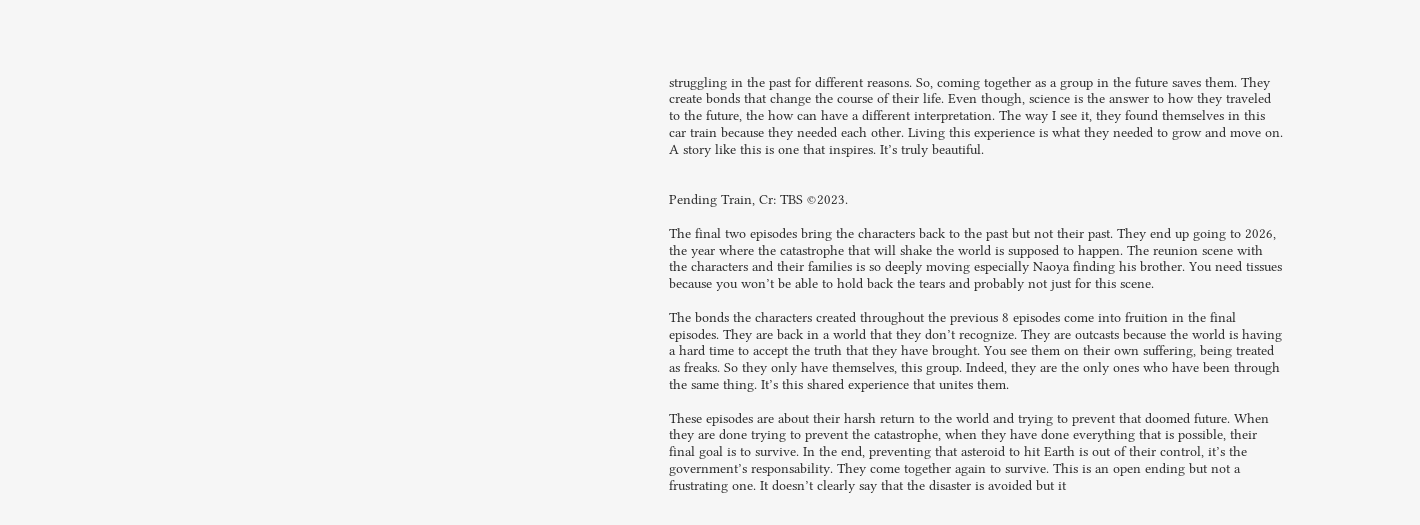struggling in the past for different reasons. So, coming together as a group in the future saves them. They create bonds that change the course of their life. Even though, science is the answer to how they traveled to the future, the how can have a different interpretation. The way I see it, they found themselves in this car train because they needed each other. Living this experience is what they needed to grow and move on. A story like this is one that inspires. It’s truly beautiful.


Pending Train, Cr: TBS ©2023.

The final two episodes bring the characters back to the past but not their past. They end up going to 2026, the year where the catastrophe that will shake the world is supposed to happen. The reunion scene with the characters and their families is so deeply moving especially Naoya finding his brother. You need tissues because you won’t be able to hold back the tears and probably not just for this scene.

The bonds the characters created throughout the previous 8 episodes come into fruition in the final episodes. They are back in a world that they don’t recognize. They are outcasts because the world is having a hard time to accept the truth that they have brought. You see them on their own suffering, being treated as freaks. So they only have themselves, this group. Indeed, they are the only ones who have been through the same thing. It’s this shared experience that unites them.

These episodes are about their harsh return to the world and trying to prevent that doomed future. When they are done trying to prevent the catastrophe, when they have done everything that is possible, their final goal is to survive. In the end, preventing that asteroid to hit Earth is out of their control, it’s the government’s responsability. They come together again to survive. This is an open ending but not a frustrating one. It doesn’t clearly say that the disaster is avoided but it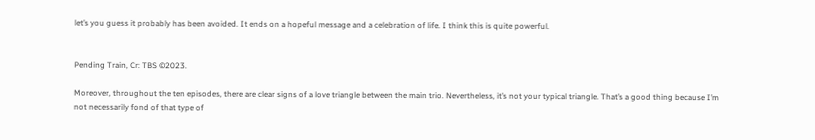let’s you guess it probably has been avoided. It ends on a hopeful message and a celebration of life. I think this is quite powerful.


Pending Train, Cr: TBS ©2023.

Moreover, throughout the ten episodes, there are clear signs of a love triangle between the main trio. Nevertheless, it’s not your typical triangle. That’s a good thing because I’m not necessarily fond of that type of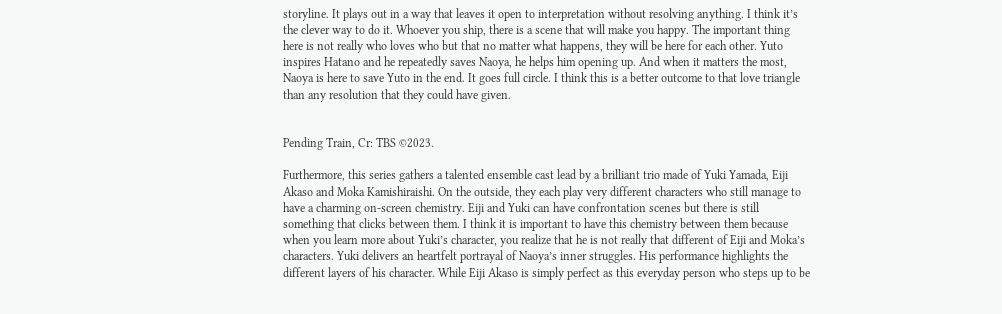storyline. It plays out in a way that leaves it open to interpretation without resolving anything. I think it’s the clever way to do it. Whoever you ship, there is a scene that will make you happy. The important thing here is not really who loves who but that no matter what happens, they will be here for each other. Yuto inspires Hatano and he repeatedly saves Naoya, he helps him opening up. And when it matters the most, Naoya is here to save Yuto in the end. It goes full circle. I think this is a better outcome to that love triangle than any resolution that they could have given.


Pending Train, Cr: TBS ©2023.

Furthermore, this series gathers a talented ensemble cast lead by a brilliant trio made of Yuki Yamada, Eiji Akaso and Moka Kamishiraishi. On the outside, they each play very different characters who still manage to have a charming on-screen chemistry. Eiji and Yuki can have confrontation scenes but there is still something that clicks between them. I think it is important to have this chemistry between them because when you learn more about Yuki’s character, you realize that he is not really that different of Eiji and Moka’s characters. Yuki delivers an heartfelt portrayal of Naoya’s inner struggles. His performance highlights the different layers of his character. While Eiji Akaso is simply perfect as this everyday person who steps up to be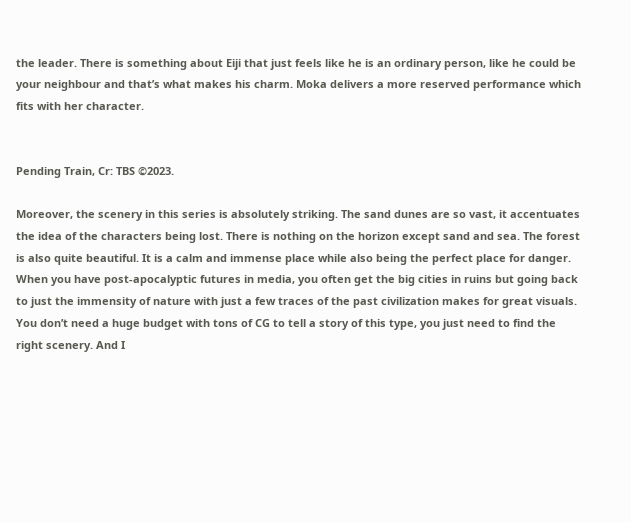the leader. There is something about Eiji that just feels like he is an ordinary person, like he could be your neighbour and that’s what makes his charm. Moka delivers a more reserved performance which fits with her character.


Pending Train, Cr: TBS ©2023.

Moreover, the scenery in this series is absolutely striking. The sand dunes are so vast, it accentuates the idea of the characters being lost. There is nothing on the horizon except sand and sea. The forest is also quite beautiful. It is a calm and immense place while also being the perfect place for danger. When you have post-apocalyptic futures in media, you often get the big cities in ruins but going back to just the immensity of nature with just a few traces of the past civilization makes for great visuals. You don’t need a huge budget with tons of CG to tell a story of this type, you just need to find the right scenery. And I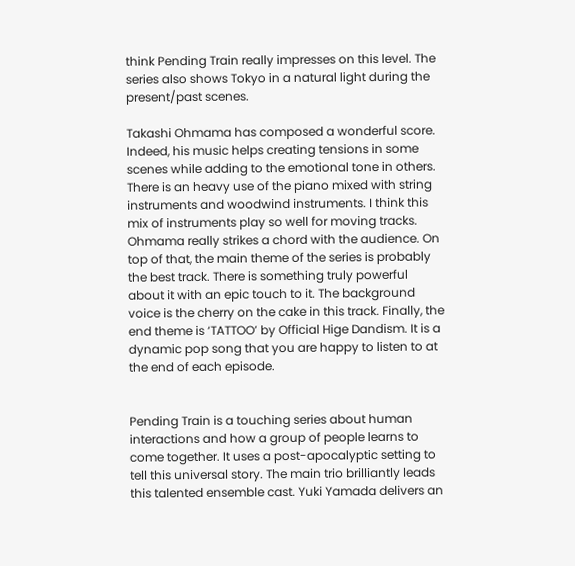think Pending Train really impresses on this level. The series also shows Tokyo in a natural light during the present/past scenes.

Takashi Ohmama has composed a wonderful score. Indeed, his music helps creating tensions in some scenes while adding to the emotional tone in others. There is an heavy use of the piano mixed with string instruments and woodwind instruments. I think this mix of instruments play so well for moving tracks. Ohmama really strikes a chord with the audience. On top of that, the main theme of the series is probably the best track. There is something truly powerful about it with an epic touch to it. The background voice is the cherry on the cake in this track. Finally, the end theme is ‘TATTOO’ by Official Hige Dandism. It is a dynamic pop song that you are happy to listen to at the end of each episode.


Pending Train is a touching series about human interactions and how a group of people learns to come together. It uses a post-apocalyptic setting to tell this universal story. The main trio brilliantly leads this talented ensemble cast. Yuki Yamada delivers an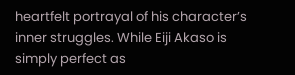heartfelt portrayal of his character’s inner struggles. While Eiji Akaso is simply perfect as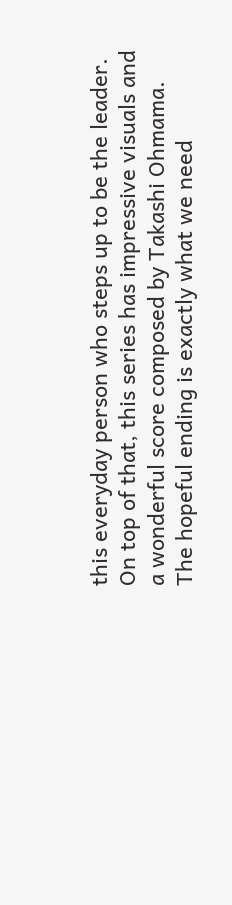this everyday person who steps up to be the leader. On top of that, this series has impressive visuals and a wonderful score composed by Takashi Ohmama. The hopeful ending is exactly what we need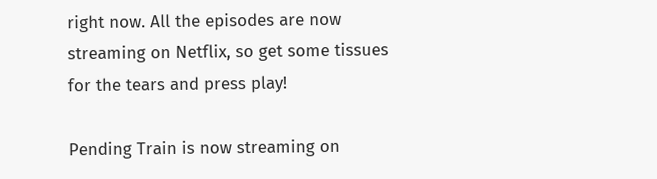right now. All the episodes are now streaming on Netflix, so get some tissues for the tears and press play!

Pending Train is now streaming on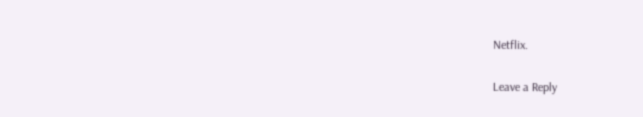Netflix.

Leave a Reply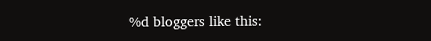%d bloggers like this: